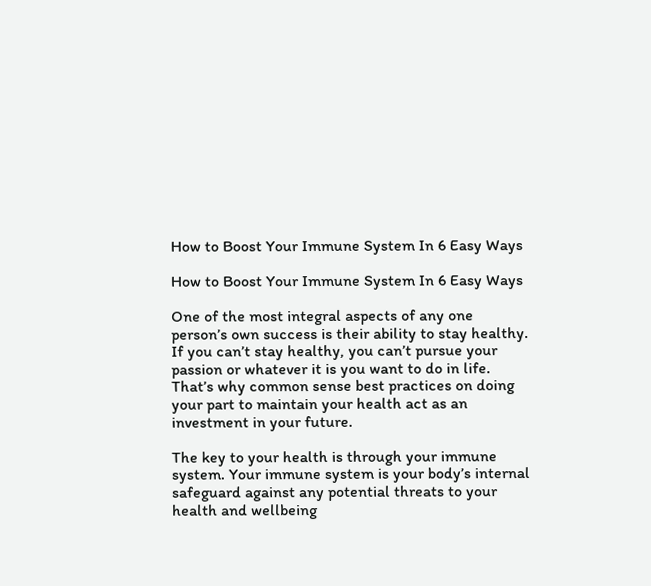How to Boost Your Immune System In 6 Easy Ways

How to Boost Your Immune System In 6 Easy Ways

One of the most integral aspects of any one person’s own success is their ability to stay healthy. If you can’t stay healthy, you can’t pursue your passion or whatever it is you want to do in life. That’s why common sense best practices on doing your part to maintain your health act as an investment in your future.

The key to your health is through your immune system. Your immune system is your body’s internal safeguard against any potential threats to your health and wellbeing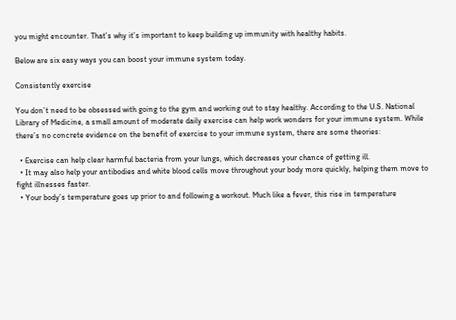you might encounter. That’s why it’s important to keep building up immunity with healthy habits.

Below are six easy ways you can boost your immune system today.

Consistently exercise

You don’t need to be obsessed with going to the gym and working out to stay healthy. According to the U.S. National Library of Medicine, a small amount of moderate daily exercise can help work wonders for your immune system. While there’s no concrete evidence on the benefit of exercise to your immune system, there are some theories:

  • Exercise can help clear harmful bacteria from your lungs, which decreases your chance of getting ill.
  • It may also help your antibodies and white blood cells move throughout your body more quickly, helping them move to fight illnesses faster.
  • Your body’s temperature goes up prior to and following a workout. Much like a fever, this rise in temperature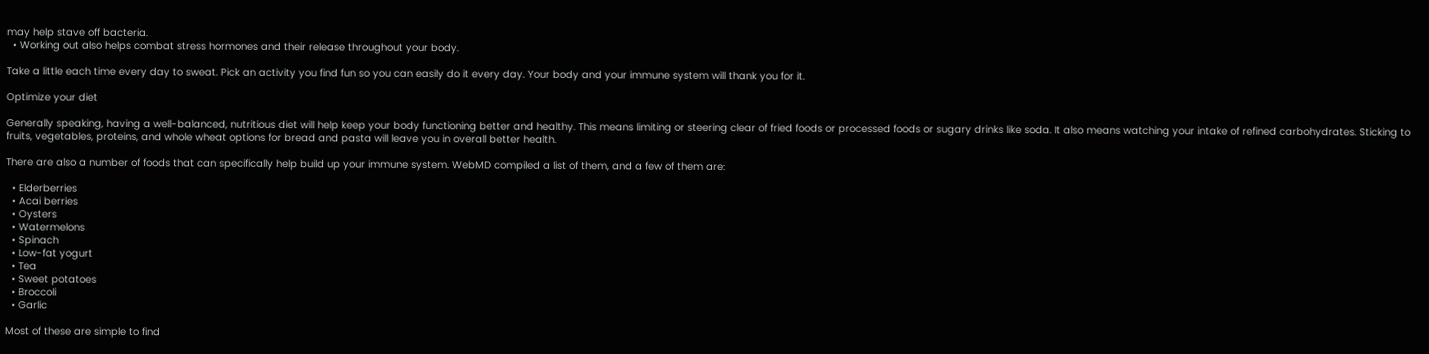may help stave off bacteria.
  • Working out also helps combat stress hormones and their release throughout your body.

Take a little each time every day to sweat. Pick an activity you find fun so you can easily do it every day. Your body and your immune system will thank you for it.

Optimize your diet

Generally speaking, having a well-balanced, nutritious diet will help keep your body functioning better and healthy. This means limiting or steering clear of fried foods or processed foods or sugary drinks like soda. It also means watching your intake of refined carbohydrates. Sticking to fruits, vegetables, proteins, and whole wheat options for bread and pasta will leave you in overall better health.

There are also a number of foods that can specifically help build up your immune system. WebMD compiled a list of them, and a few of them are:

  • Elderberries
  • Acai berries
  • Oysters
  • Watermelons
  • Spinach
  • Low-fat yogurt
  • Tea
  • Sweet potatoes
  • Broccoli
  • Garlic

Most of these are simple to find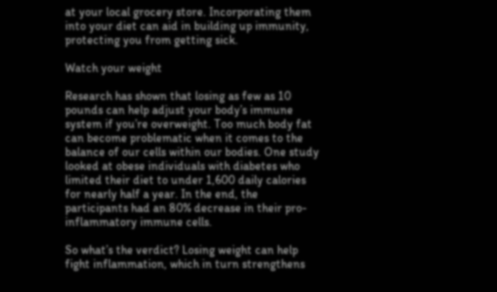at your local grocery store. Incorporating them into your diet can aid in building up immunity, protecting you from getting sick.

Watch your weight

Research has shown that losing as few as 10 pounds can help adjust your body’s immune system if you’re overweight. Too much body fat can become problematic when it comes to the balance of our cells within our bodies. One study looked at obese individuals with diabetes who limited their diet to under 1,600 daily calories for nearly half a year. In the end, the participants had an 80% decrease in their pro-inflammatory immune cells.

So what’s the verdict? Losing weight can help fight inflammation, which in turn strengthens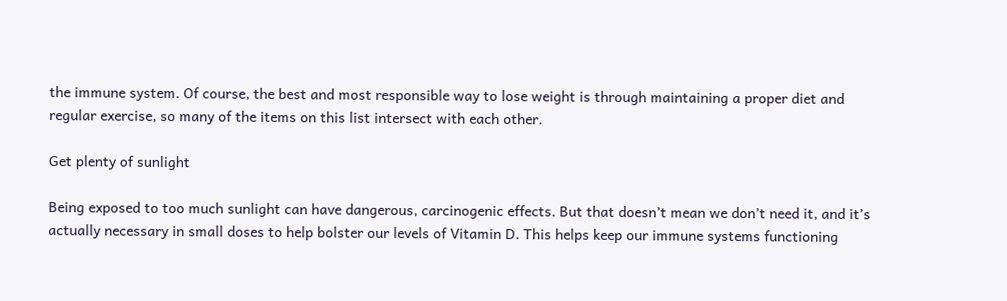the immune system. Of course, the best and most responsible way to lose weight is through maintaining a proper diet and regular exercise, so many of the items on this list intersect with each other.

Get plenty of sunlight

Being exposed to too much sunlight can have dangerous, carcinogenic effects. But that doesn’t mean we don’t need it, and it’s actually necessary in small doses to help bolster our levels of Vitamin D. This helps keep our immune systems functioning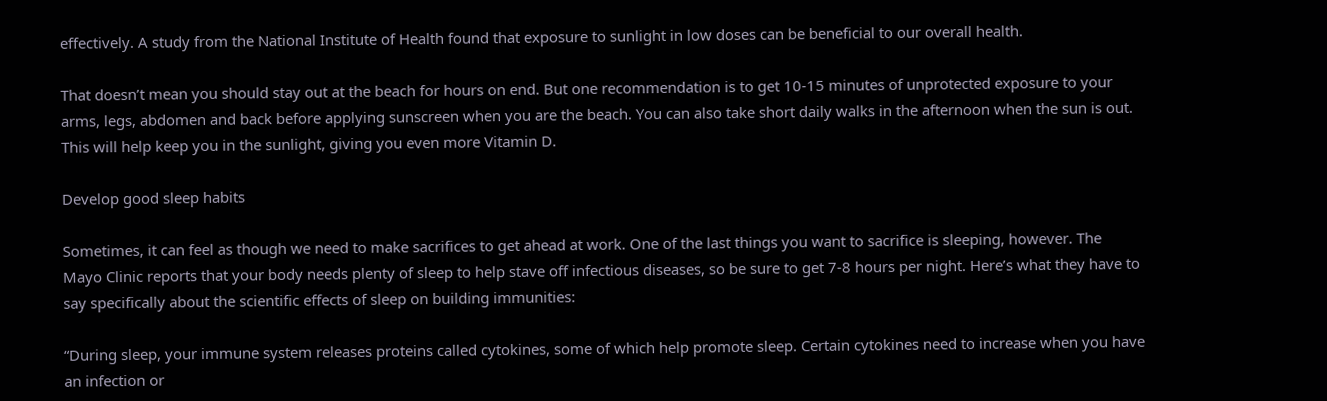effectively. A study from the National Institute of Health found that exposure to sunlight in low doses can be beneficial to our overall health.

That doesn’t mean you should stay out at the beach for hours on end. But one recommendation is to get 10-15 minutes of unprotected exposure to your arms, legs, abdomen and back before applying sunscreen when you are the beach. You can also take short daily walks in the afternoon when the sun is out. This will help keep you in the sunlight, giving you even more Vitamin D.

Develop good sleep habits

Sometimes, it can feel as though we need to make sacrifices to get ahead at work. One of the last things you want to sacrifice is sleeping, however. The Mayo Clinic reports that your body needs plenty of sleep to help stave off infectious diseases, so be sure to get 7-8 hours per night. Here’s what they have to say specifically about the scientific effects of sleep on building immunities:

“During sleep, your immune system releases proteins called cytokines, some of which help promote sleep. Certain cytokines need to increase when you have an infection or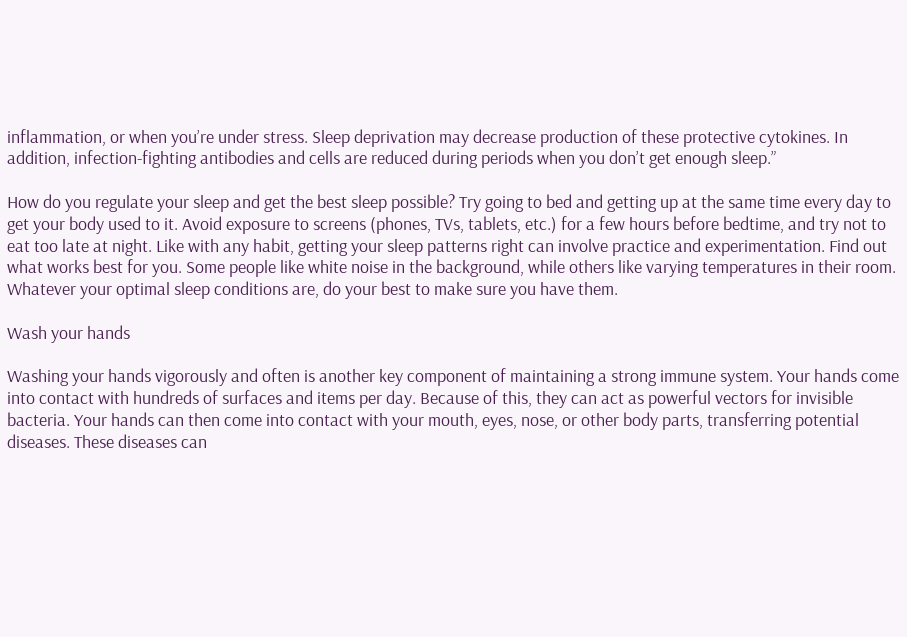inflammation, or when you’re under stress. Sleep deprivation may decrease production of these protective cytokines. In addition, infection-fighting antibodies and cells are reduced during periods when you don’t get enough sleep.”

How do you regulate your sleep and get the best sleep possible? Try going to bed and getting up at the same time every day to get your body used to it. Avoid exposure to screens (phones, TVs, tablets, etc.) for a few hours before bedtime, and try not to eat too late at night. Like with any habit, getting your sleep patterns right can involve practice and experimentation. Find out what works best for you. Some people like white noise in the background, while others like varying temperatures in their room. Whatever your optimal sleep conditions are, do your best to make sure you have them.

Wash your hands

Washing your hands vigorously and often is another key component of maintaining a strong immune system. Your hands come into contact with hundreds of surfaces and items per day. Because of this, they can act as powerful vectors for invisible bacteria. Your hands can then come into contact with your mouth, eyes, nose, or other body parts, transferring potential diseases. These diseases can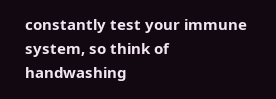constantly test your immune system, so think of handwashing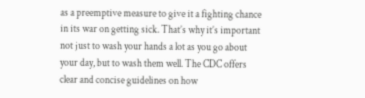as a preemptive measure to give it a fighting chance in its war on getting sick. That’s why it’s important not just to wash your hands a lot as you go about your day, but to wash them well. The CDC offers clear and concise guidelines on how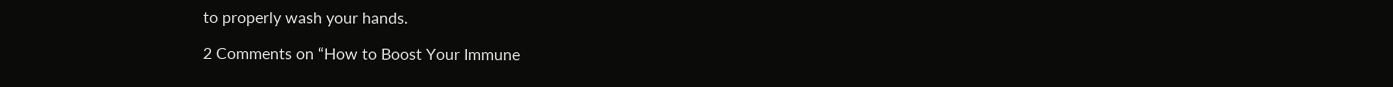to properly wash your hands.

2 Comments on “How to Boost Your Immune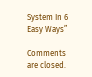System In 6 Easy Ways”

Comments are closed.